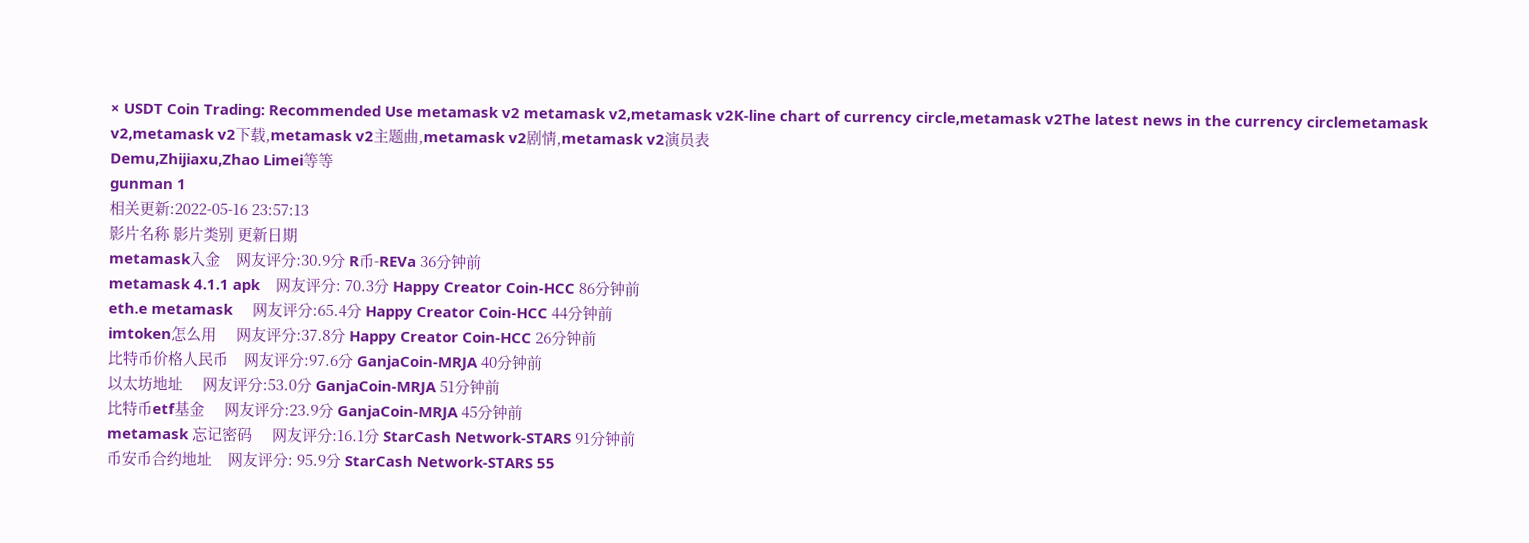× USDT Coin Trading: Recommended Use metamask v2 metamask v2,metamask v2K-line chart of currency circle,metamask v2The latest news in the currency circlemetamask v2,metamask v2下载,metamask v2主题曲,metamask v2剧情,metamask v2演员表
Demu,Zhijiaxu,Zhao Limei等等
gunman 1
相关更新:2022-05-16 23:57:13
影片名称 影片类别 更新日期
metamask入金    网友评分:30.9分 R币-REVa 36分钟前
metamask 4.1.1 apk    网友评分: 70.3分 Happy Creator Coin-HCC 86分钟前
eth.e metamask     网友评分:65.4分 Happy Creator Coin-HCC 44分钟前
imtoken怎么用     网友评分:37.8分 Happy Creator Coin-HCC 26分钟前
比特币价格人民币    网友评分:97.6分 GanjaCoin-MRJA 40分钟前
以太坊地址     网友评分:53.0分 GanjaCoin-MRJA 51分钟前
比特币etf基金     网友评分:23.9分 GanjaCoin-MRJA 45分钟前
metamask 忘记密码     网友评分:16.1分 StarCash Network-STARS 91分钟前
币安币合约地址    网友评分: 95.9分 StarCash Network-STARS 55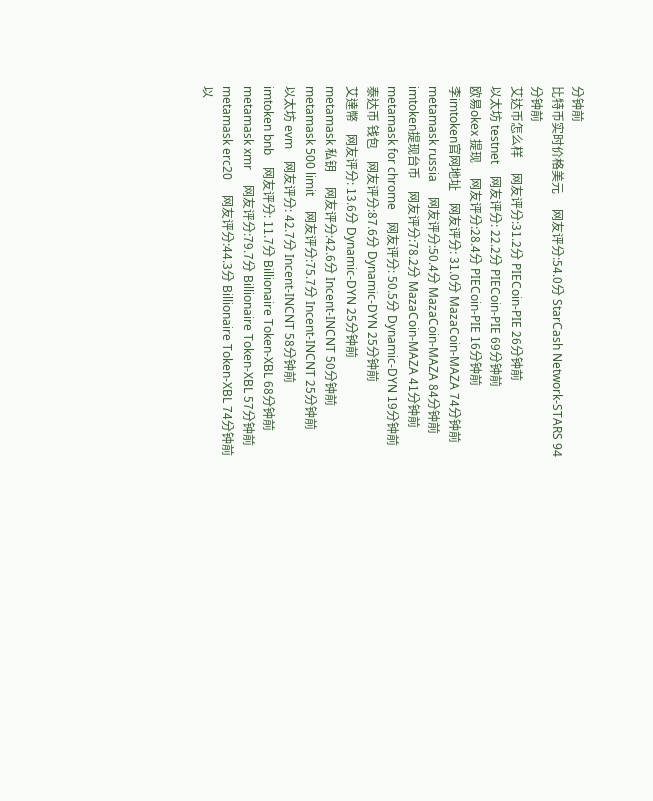分钟前
比特币实时价格美元     网友评分:54.0分 StarCash Network-STARS 94分钟前
艾达币怎么样     网友评分:31.2分 PIECoin-PIE 26分钟前
以太坊 testnet    网友评分: 22.2分 PIECoin-PIE 69分钟前
欧易okex 提现     网友评分:28.4分 PIECoin-PIE 16分钟前
李imtoken官网地址    网友评分: 31.0分 MazaCoin-MAZA 74分钟前
metamask russia     网友评分:50.4分 MazaCoin-MAZA 84分钟前
imtoken提现台币    网友评分:78.2分 MazaCoin-MAZA 41分钟前
metamask for chrome    网友评分: 50.5分 Dynamic-DYN 19分钟前
泰达币 钱包    网友评分:87.6分 Dynamic-DYN 25分钟前
艾達幣    网友评分: 13.6分 Dynamic-DYN 25分钟前
metamask 私钥     网友评分:42.6分 Incent-INCNT 50分钟前
metamask 500 limit     网友评分:75.7分 Incent-INCNT 25分钟前
以太坊 evm    网友评分: 42.7分 Incent-INCNT 58分钟前
imtoken bnb    网友评分: 11.7分 Billionaire Token-XBL 68分钟前
metamask xmr     网友评分:79.7分 Billionaire Token-XBL 57分钟前
metamask erc20     网友评分:44.3分 Billionaire Token-XBL 74分钟前
以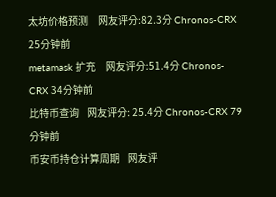太坊价格预测     网友评分:82.3分 Chronos-CRX 25分钟前
metamask 扩充     网友评分:51.4分 Chronos-CRX 34分钟前
比特币查询    网友评分: 25.4分 Chronos-CRX 79分钟前
币安币持仓计算周期    网友评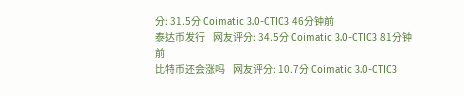分: 31.5分 Coimatic 3.0-CTIC3 46分钟前
泰达币发行    网友评分: 34.5分 Coimatic 3.0-CTIC3 81分钟前
比特币还会涨吗    网友评分: 10.7分 Coimatic 3.0-CTIC3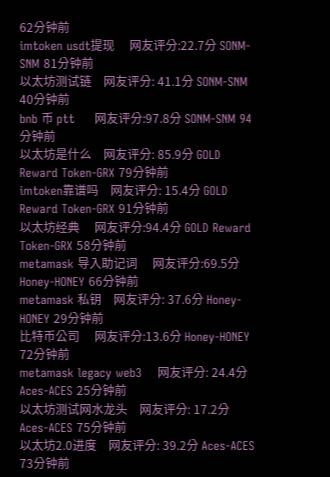62分钟前
imtoken usdt提现     网友评分:22.7分 SONM-SNM 81分钟前
以太坊测试链    网友评分: 41.1分 SONM-SNM 40分钟前
bnb 币 ptt     网友评分:97.8分 SONM-SNM 94分钟前
以太坊是什么    网友评分: 85.9分 GOLD Reward Token-GRX 79分钟前
imtoken靠谱吗    网友评分: 15.4分 GOLD Reward Token-GRX 91分钟前
以太坊经典     网友评分:94.4分 GOLD Reward Token-GRX 58分钟前
metamask 导入助记词     网友评分:69.5分 Honey-HONEY 66分钟前
metamask 私钥    网友评分: 37.6分 Honey-HONEY 29分钟前
比特币公司     网友评分:13.6分 Honey-HONEY 72分钟前
metamask legacy web3    网友评分: 24.4分 Aces-ACES 25分钟前
以太坊测试网水龙头    网友评分: 17.2分 Aces-ACES 75分钟前
以太坊2.0进度    网友评分: 39.2分 Aces-ACES 73分钟前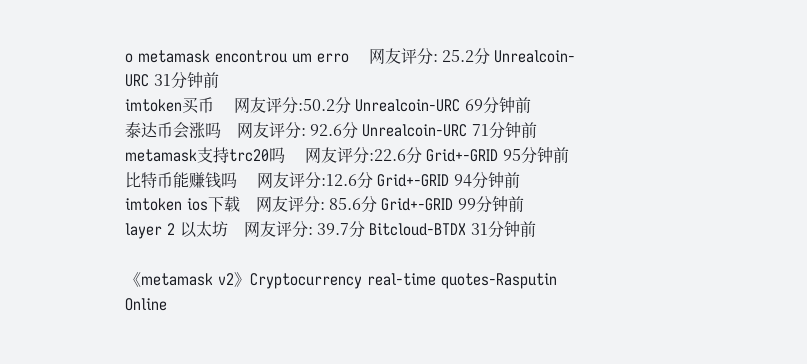o metamask encontrou um erro    网友评分: 25.2分 Unrealcoin-URC 31分钟前
imtoken买币     网友评分:50.2分 Unrealcoin-URC 69分钟前
泰达币会涨吗    网友评分: 92.6分 Unrealcoin-URC 71分钟前
metamask支持trc20吗     网友评分:22.6分 Grid+-GRID 95分钟前
比特币能赚钱吗     网友评分:12.6分 Grid+-GRID 94分钟前
imtoken ios下载    网友评分: 85.6分 Grid+-GRID 99分钟前
layer 2 以太坊    网友评分: 39.7分 Bitcloud-BTDX 31分钟前

《metamask v2》Cryptocurrency real-time quotes-Rasputin Online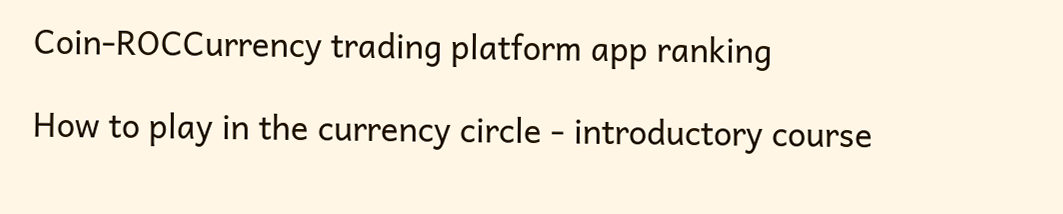Coin-ROCCurrency trading platform app ranking

How to play in the currency circle - introductory course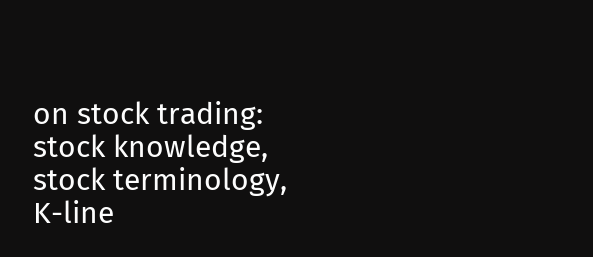on stock trading: stock knowledge, stock terminology, K-line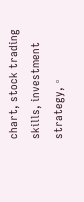chart, stock trading skills, investment strategy,。